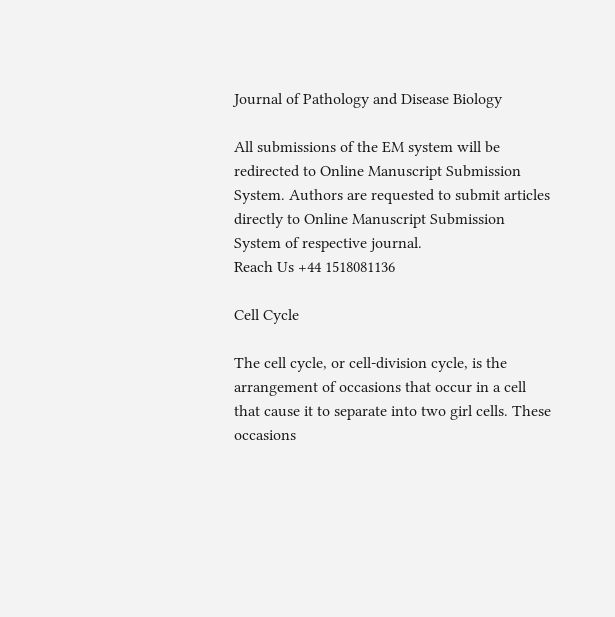Journal of Pathology and Disease Biology

All submissions of the EM system will be redirected to Online Manuscript Submission System. Authors are requested to submit articles directly to Online Manuscript Submission System of respective journal.
Reach Us +44 1518081136

Cell Cycle

The cell cycle, or cell-division cycle, is the arrangement of occasions that occur in a cell that cause it to separate into two girl cells. These occasions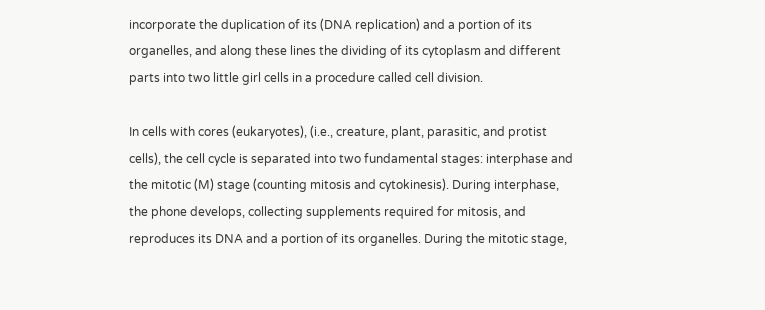incorporate the duplication of its (DNA replication) and a portion of its organelles, and along these lines the dividing of its cytoplasm and different parts into two little girl cells in a procedure called cell division.

In cells with cores (eukaryotes), (i.e., creature, plant, parasitic, and protist cells), the cell cycle is separated into two fundamental stages: interphase and the mitotic (M) stage (counting mitosis and cytokinesis). During interphase, the phone develops, collecting supplements required for mitosis, and reproduces its DNA and a portion of its organelles. During the mitotic stage,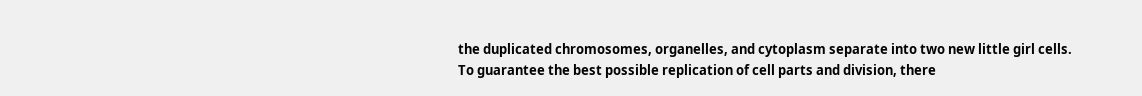the duplicated chromosomes, organelles, and cytoplasm separate into two new little girl cells. To guarantee the best possible replication of cell parts and division, there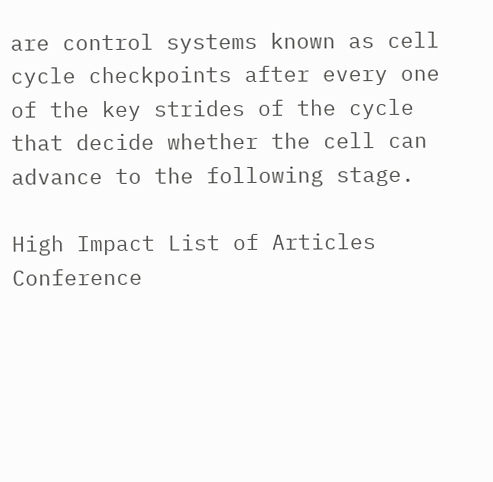are control systems known as cell cycle checkpoints after every one of the key strides of the cycle that decide whether the cell can advance to the following stage.

High Impact List of Articles
Conference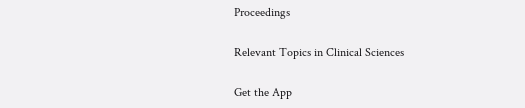Proceedings

Relevant Topics in Clinical Sciences

Get the App